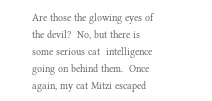Are those the glowing eyes of the devil?  No, but there is some serious cat  intelligence going on behind them.  Once again, my cat Mitzi escaped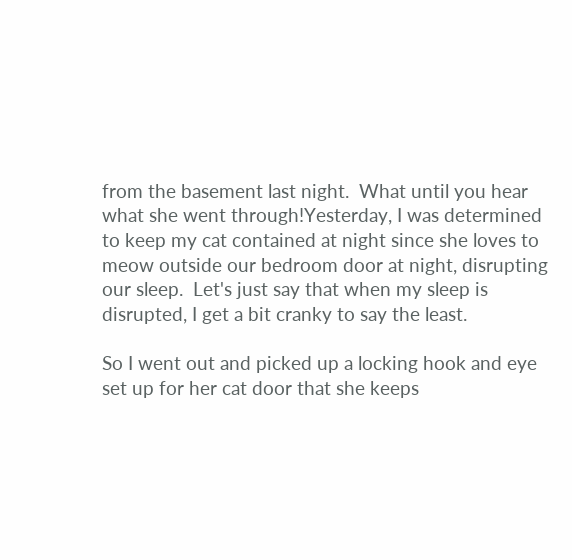from the basement last night.  What until you hear what she went through!Yesterday, I was determined to keep my cat contained at night since she loves to meow outside our bedroom door at night, disrupting our sleep.  Let's just say that when my sleep is disrupted, I get a bit cranky to say the least.

So I went out and picked up a locking hook and eye set up for her cat door that she keeps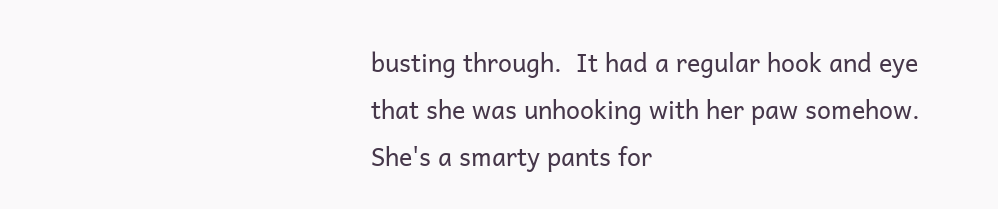busting through.  It had a regular hook and eye that she was unhooking with her paw somehow.  She's a smarty pants for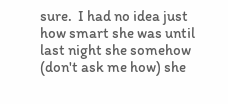sure.  I had no idea just how smart she was until last night she somehow (don't ask me how) she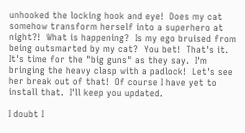unhooked the locking hook and eye!  Does my cat somehow transform herself into a superhero at night?!  What is happening?  Is my ego bruised from being outsmarted by my cat?  You bet!  That's it.  It's time for the "big guns" as they say.  I'm bringing the heavy clasp with a padlock!  Let's see her break out of that!  Of course I have yet to install that.  I'll keep you updated.

I doubt I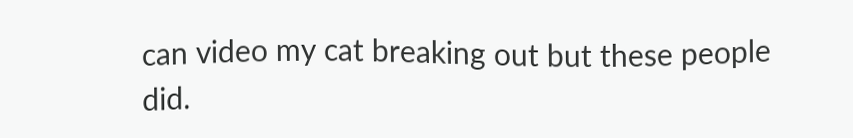can video my cat breaking out but these people did.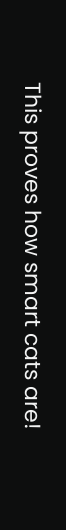This proves how smart cats are!